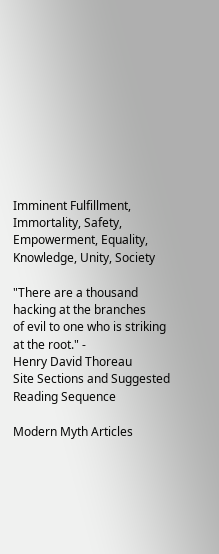Imminent Fulfillment, Immortality, Safety, Empowerment, Equality, Knowledge, Unity, Society

"There are a thousand hacking at the branches
of evil to one who is striking at the root." -
Henry David Thoreau
Site Sections and Suggested Reading Sequence

Modern Myth Articles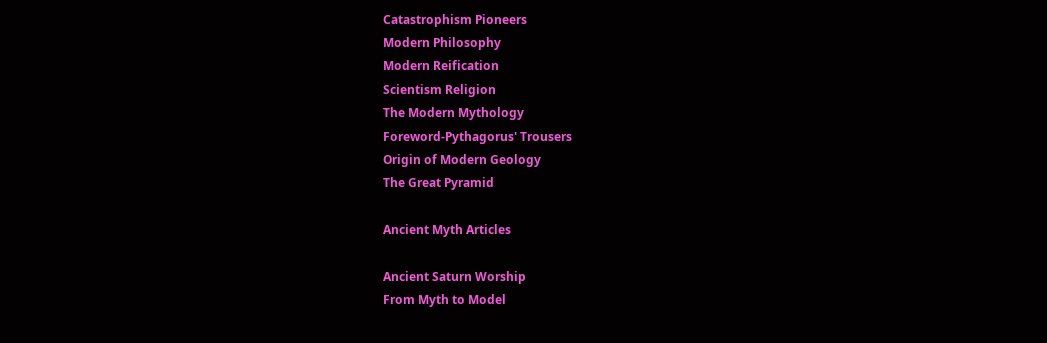Catastrophism Pioneers
Modern Philosophy
Modern Reification
Scientism Religion
The Modern Mythology
Foreword-Pythagorus' Trousers
Origin of Modern Geology
The Great Pyramid

Ancient Myth Articles

Ancient Saturn Worship
From Myth to Model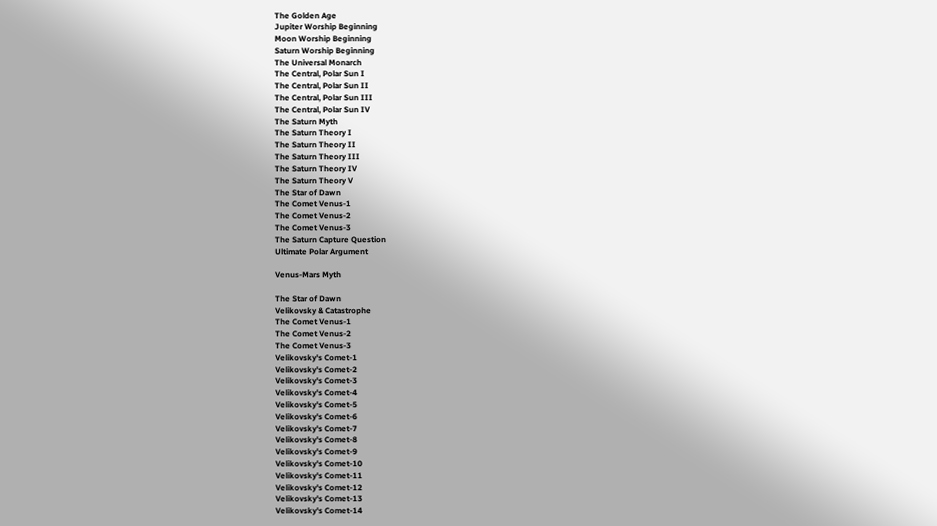The Golden Age
Jupiter Worship Beginning
Moon Worship Beginning
Saturn Worship Beginning
The Universal Monarch
The Central, Polar Sun I
The Central, Polar Sun II
The Central, Polar Sun III
The Central, Polar Sun IV
The Saturn Myth
The Saturn Theory I
The Saturn Theory II
The Saturn Theory III
The Saturn Theory IV
The Saturn Theory V
The Star of Dawn
The Comet Venus-1
The Comet Venus-2
The Comet Venus-3
The Saturn Capture Question
Ultimate Polar Argument

Venus-Mars Myth

The Star of Dawn
Velikovsky & Catastrophe
The Comet Venus-1
The Comet Venus-2
The Comet Venus-3
Velikovsky's Comet-1
Velikovsky's Comet-2
Velikovsky's Comet-3
Velikovsky's Comet-4
Velikovsky's Comet-5
Velikovsky's Comet-6
Velikovsky's Comet-7
Velikovsky's Comet-8
Velikovsky's Comet-9
Velikovsky's Comet-10
Velikovsky's Comet-11
Velikovsky's Comet-12
Velikovsky's Comet-13
Velikovsky's Comet-14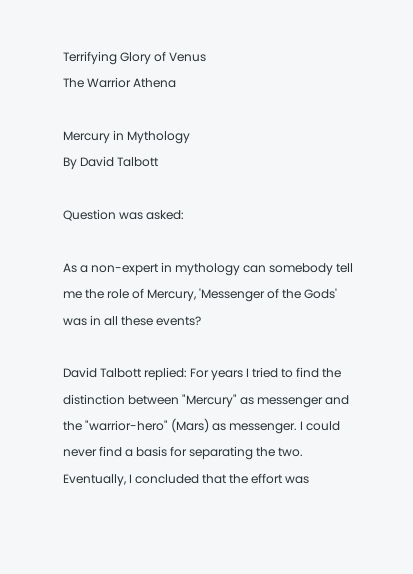Terrifying Glory of Venus
The Warrior Athena

Mercury in Mythology
By David Talbott

Question was asked:

As a non-expert in mythology can somebody tell me the role of Mercury, 'Messenger of the Gods' was in all these events?

David Talbott replied: For years I tried to find the distinction between "Mercury" as messenger and the "warrior-hero" (Mars) as messenger. I could never find a basis for separating the two. Eventually, I concluded that the effort was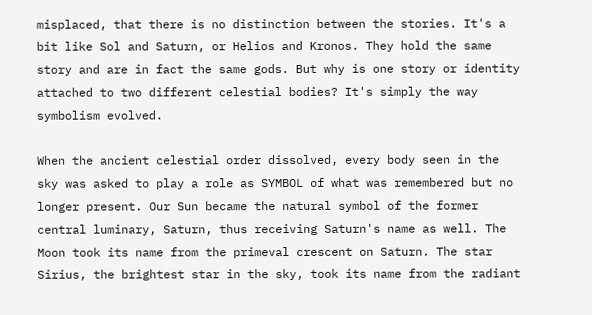misplaced, that there is no distinction between the stories. It's a bit like Sol and Saturn, or Helios and Kronos. They hold the same story and are in fact the same gods. But why is one story or identity attached to two different celestial bodies? It's simply the way symbolism evolved.

When the ancient celestial order dissolved, every body seen in the sky was asked to play a role as SYMBOL of what was remembered but no longer present. Our Sun became the natural symbol of the former central luminary, Saturn, thus receiving Saturn's name as well. The Moon took its name from the primeval crescent on Saturn. The star Sirius, the brightest star in the sky, took its name from the radiant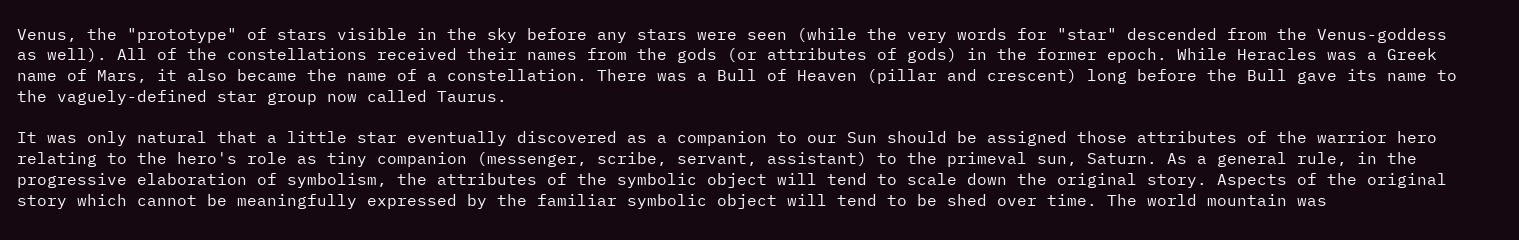Venus, the "prototype" of stars visible in the sky before any stars were seen (while the very words for "star" descended from the Venus-goddess as well). All of the constellations received their names from the gods (or attributes of gods) in the former epoch. While Heracles was a Greek name of Mars, it also became the name of a constellation. There was a Bull of Heaven (pillar and crescent) long before the Bull gave its name to the vaguely-defined star group now called Taurus.

It was only natural that a little star eventually discovered as a companion to our Sun should be assigned those attributes of the warrior hero relating to the hero's role as tiny companion (messenger, scribe, servant, assistant) to the primeval sun, Saturn. As a general rule, in the progressive elaboration of symbolism, the attributes of the symbolic object will tend to scale down the original story. Aspects of the original story which cannot be meaningfully expressed by the familiar symbolic object will tend to be shed over time. The world mountain was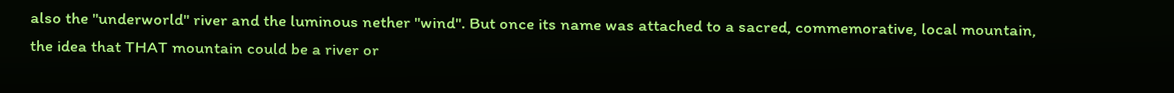also the "underworld" river and the luminous nether "wind". But once its name was attached to a sacred, commemorative, local mountain, the idea that THAT mountain could be a river or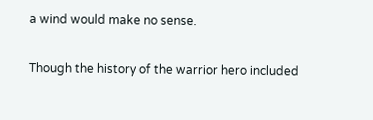a wind would make no sense.

Though the history of the warrior hero included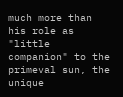much more than his role as "little companion" to the primeval sun, the unique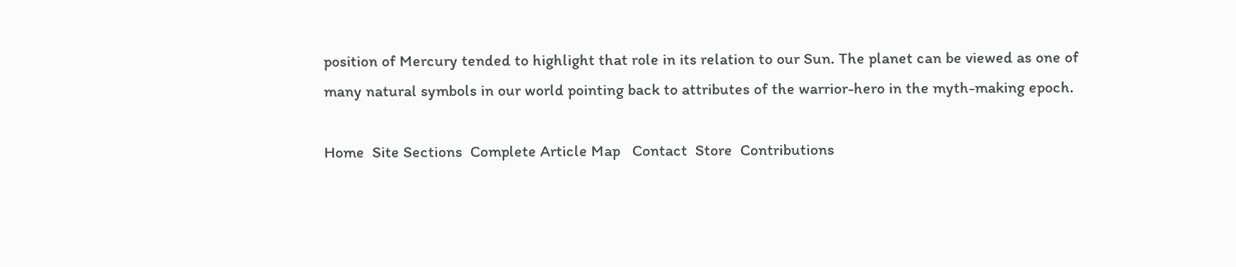position of Mercury tended to highlight that role in its relation to our Sun. The planet can be viewed as one of many natural symbols in our world pointing back to attributes of the warrior-hero in the myth-making epoch.

Home  Site Sections  Complete Article Map   Contact  Store  Contributions